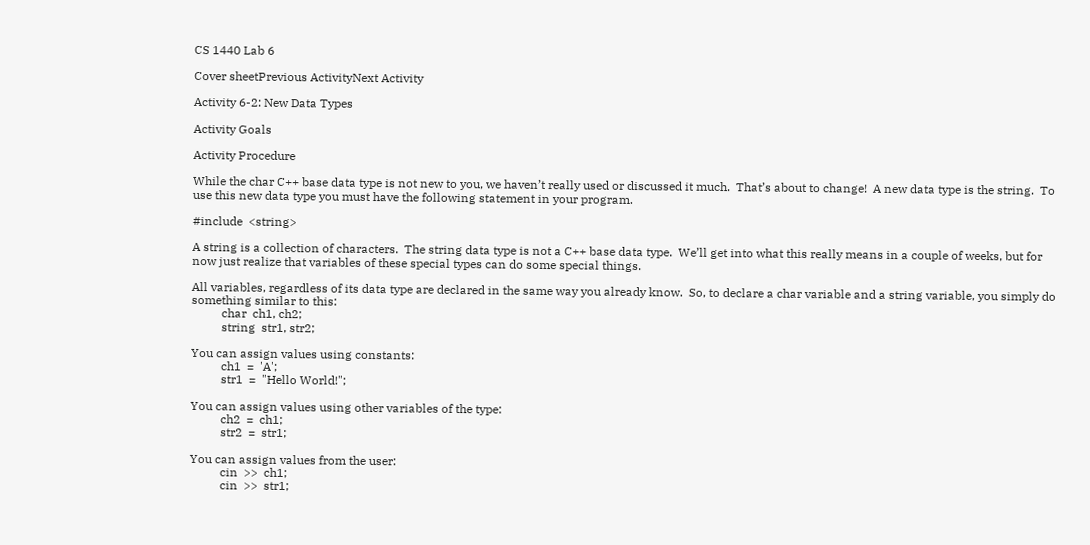CS 1440 Lab 6

Cover sheetPrevious ActivityNext Activity

Activity 6-2: New Data Types

Activity Goals

Activity Procedure

While the char C++ base data type is not new to you, we haven’t really used or discussed it much.  That’s about to change!  A new data type is the string.  To use this new data type you must have the following statement in your program.

#include  <string>

A string is a collection of characters.  The string data type is not a C++ base data type.  We’ll get into what this really means in a couple of weeks, but for now just realize that variables of these special types can do some special things.

All variables, regardless of its data type are declared in the same way you already know.  So, to declare a char variable and a string variable, you simply do something similar to this:
          char  ch1, ch2;
          string  str1, str2;

You can assign values using constants:
          ch1  =  'A';
          str1  =  "Hello World!";

You can assign values using other variables of the type:
          ch2  =  ch1;
          str2  =  str1;

You can assign values from the user:
          cin  >>  ch1;
          cin  >>  str1;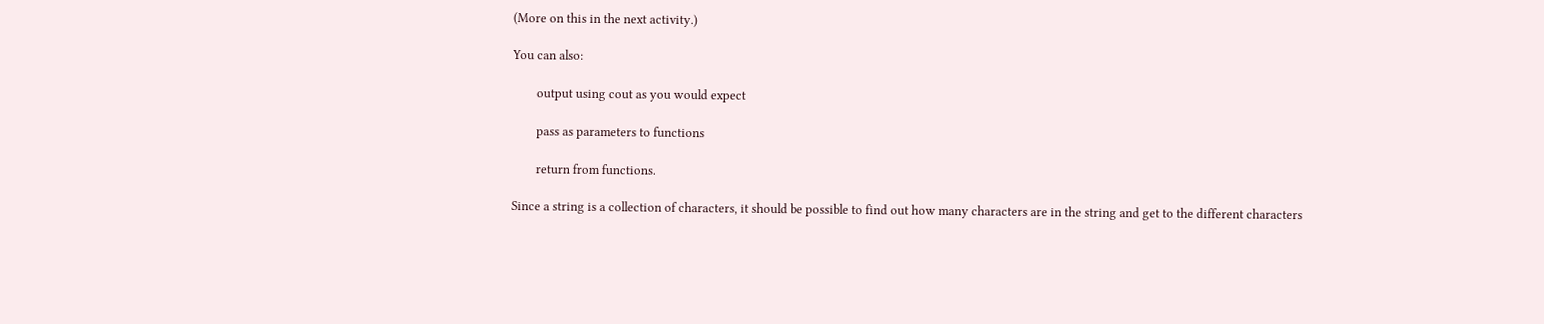(More on this in the next activity.)

You can also:

        output using cout as you would expect

        pass as parameters to functions

        return from functions.

Since a string is a collection of characters, it should be possible to find out how many characters are in the string and get to the different characters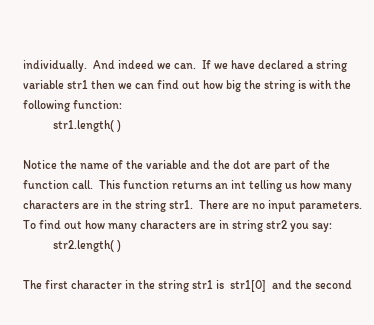individually.  And indeed we can.  If we have declared a string variable str1 then we can find out how big the string is with the following function:
          str1.length( )

Notice the name of the variable and the dot are part of the function call.  This function returns an int telling us how many characters are in the string str1.  There are no input parameters.  To find out how many characters are in string str2 you say:
          str2.length( )

The first character in the string str1 is  str1[0]  and the second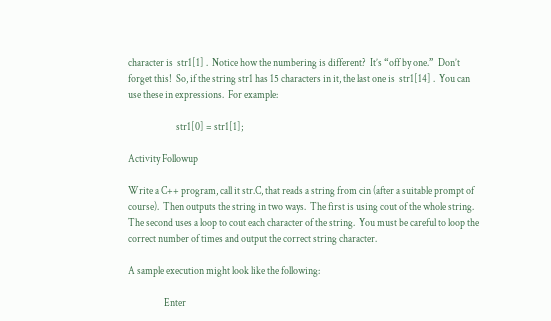character is  str1[1] .  Notice how the numbering is different?  It’s “off by one.”  Don’t forget this!  So, if the string str1 has 15 characters in it, the last one is  str1[14] .  You can use these in expressions.  For example:

                        str1[0] = str1[1];

Activity Followup

Write a C++ program, call it str.C, that reads a string from cin (after a suitable prompt of course).  Then outputs the string in two ways.  The first is using cout of the whole string.  The second uses a loop to cout each character of the string.  You must be careful to loop the correct number of times and output the correct string character.

A sample execution might look like the following:

                  Enter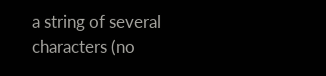a string of several characters (no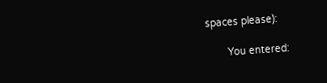spaces please):

       You entered: